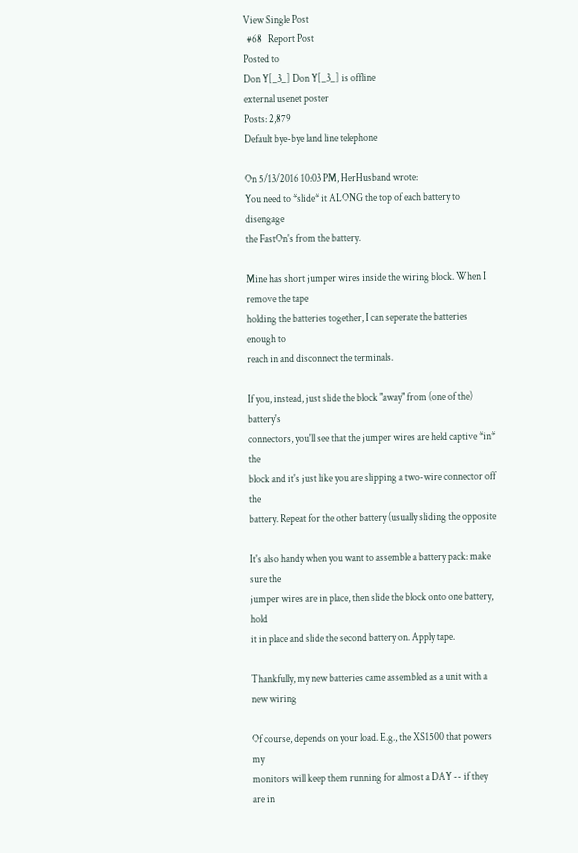View Single Post
  #68   Report Post
Posted to
Don Y[_3_] Don Y[_3_] is offline
external usenet poster
Posts: 2,879
Default bye-bye land line telephone

On 5/13/2016 10:03 PM, HerHusband wrote:
You need to *slide* it ALONG the top of each battery to disengage
the FastOn's from the battery.

Mine has short jumper wires inside the wiring block. When I remove the tape
holding the batteries together, I can seperate the batteries enough to
reach in and disconnect the terminals.

If you, instead, just slide the block "away" from (one of the) battery's
connectors, you'll see that the jumper wires are held captive *in* the
block and it's just like you are slipping a two-wire connector off the
battery. Repeat for the other battery (usually sliding the opposite

It's also handy when you want to assemble a battery pack: make sure the
jumper wires are in place, then slide the block onto one battery, hold
it in place and slide the second battery on. Apply tape.

Thankfully, my new batteries came assembled as a unit with a new wiring

Of course, depends on your load. E.g., the XS1500 that powers my
monitors will keep them running for almost a DAY -- if they are in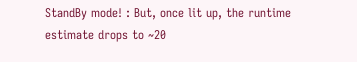StandBy mode! : But, once lit up, the runtime estimate drops to ~20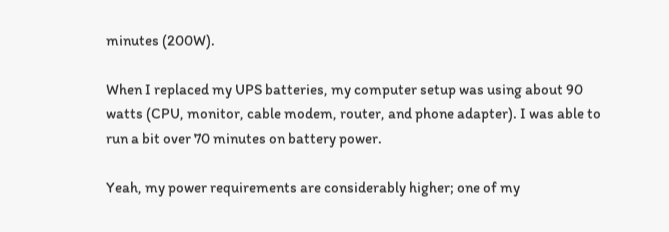minutes (200W).

When I replaced my UPS batteries, my computer setup was using about 90
watts (CPU, monitor, cable modem, router, and phone adapter). I was able to
run a bit over 70 minutes on battery power.

Yeah, my power requirements are considerably higher; one of my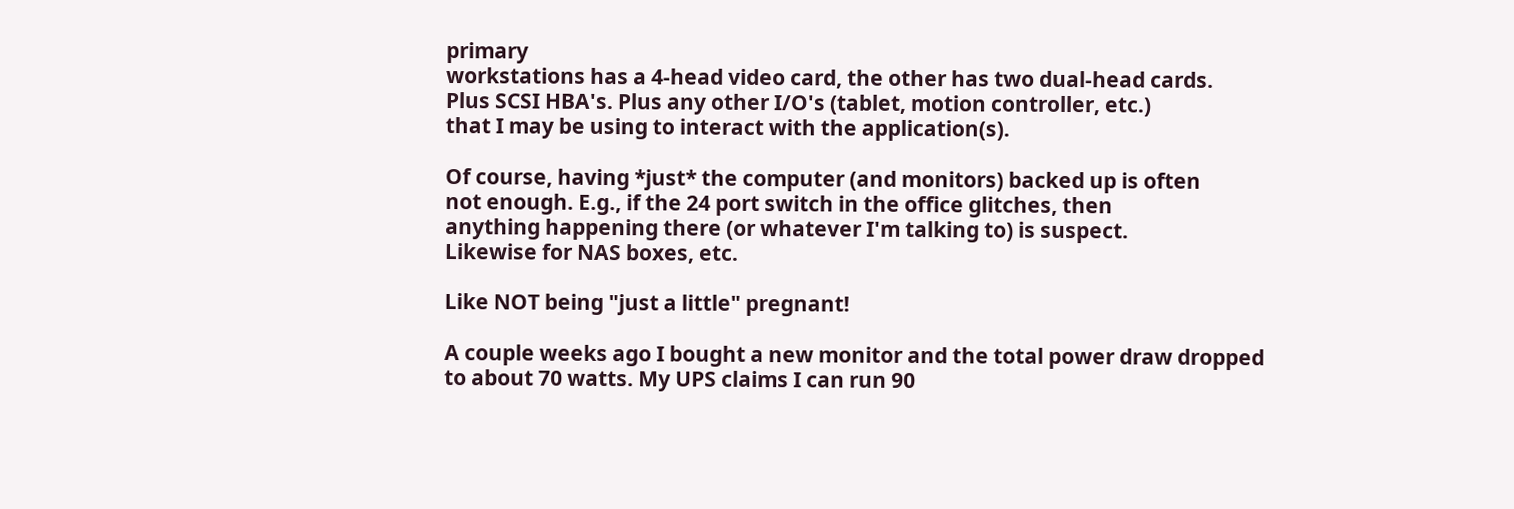primary
workstations has a 4-head video card, the other has two dual-head cards.
Plus SCSI HBA's. Plus any other I/O's (tablet, motion controller, etc.)
that I may be using to interact with the application(s).

Of course, having *just* the computer (and monitors) backed up is often
not enough. E.g., if the 24 port switch in the office glitches, then
anything happening there (or whatever I'm talking to) is suspect.
Likewise for NAS boxes, etc.

Like NOT being "just a little" pregnant!

A couple weeks ago I bought a new monitor and the total power draw dropped
to about 70 watts. My UPS claims I can run 90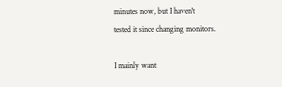minutes now, but I haven't
tested it since changing monitors.

I mainly want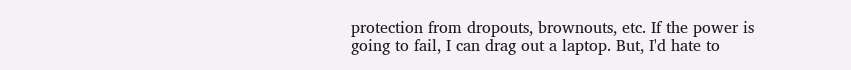protection from dropouts, brownouts, etc. If the power is
going to fail, I can drag out a laptop. But, I'd hate to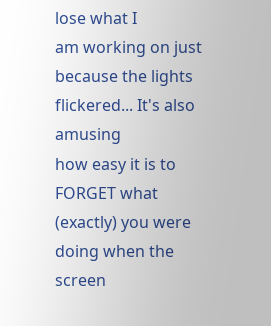lose what I
am working on just because the lights flickered... It's also amusing
how easy it is to FORGET what (exactly) you were doing when the screen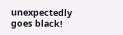unexpectedly goes black!